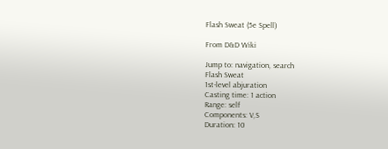Flash Sweat (5e Spell)

From D&D Wiki

Jump to: navigation, search
Flash Sweat
1st-level abjuration
Casting time: 1 action
Range: self
Components: V,S
Duration: 10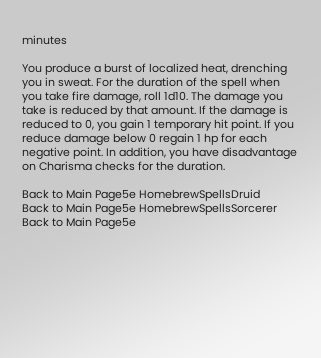minutes

You produce a burst of localized heat, drenching you in sweat. For the duration of the spell when you take fire damage, roll 1d10. The damage you take is reduced by that amount. If the damage is reduced to 0, you gain 1 temporary hit point. If you reduce damage below 0 regain 1 hp for each negative point. In addition, you have disadvantage on Charisma checks for the duration.

Back to Main Page5e HomebrewSpellsDruid
Back to Main Page5e HomebrewSpellsSorcerer
Back to Main Page5e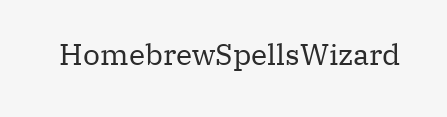HomebrewSpellsWizard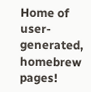Home of user-generated,
homebrew pages!